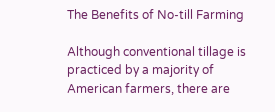The Benefits of No-till Farming

Although conventional tillage is practiced by a majority of American farmers, there are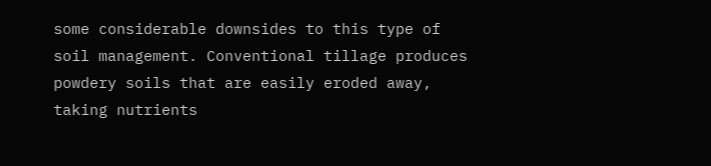some considerable downsides to this type of soil management. Conventional tillage produces powdery soils that are easily eroded away, taking nutrients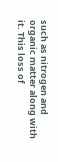such as nitrogen and organic matter along with it. This loss of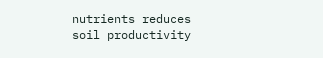nutrients reduces soil productivity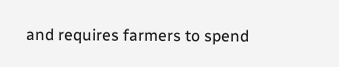and requires farmers to spend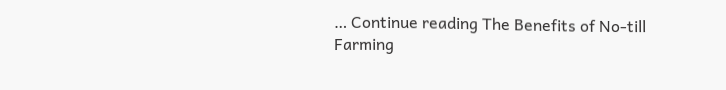… Continue reading The Benefits of No-till Farming